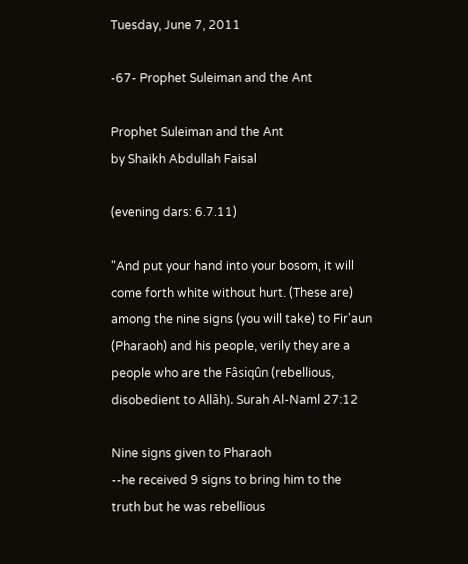Tuesday, June 7, 2011

-67- Prophet Suleiman and the Ant

Prophet Suleiman and the Ant
by Shaikh Abdullah Faisal

(evening dars: 6.7.11)

"And put your hand into your bosom, it will come forth white without hurt. (These are) among the nine signs (you will take) to Fir'aun (Pharaoh) and his people, verily they are a people who are the Fâsiqûn (rebellious, disobedient to Allâh). Surah Al-Naml 27:12

Nine signs given to Pharaoh
--he received 9 signs to bring him to the truth but he was rebellious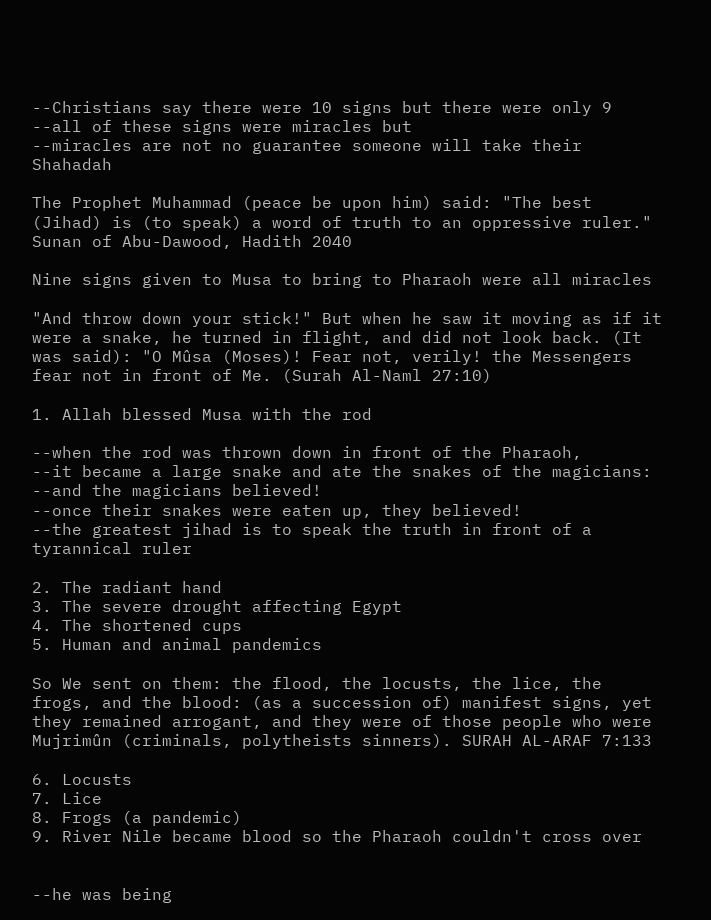--Christians say there were 10 signs but there were only 9
--all of these signs were miracles but
--miracles are not no guarantee someone will take their Shahadah

The Prophet Muhammad (peace be upon him) said: "The best (Jihad) is (to speak) a word of truth to an oppressive ruler." Sunan of Abu-Dawood, Hadith 2040

Nine signs given to Musa to bring to Pharaoh were all miracles

"And throw down your stick!" But when he saw it moving as if it were a snake, he turned in flight, and did not look back. (It was said): "O Mûsa (Moses)! Fear not, verily! the Messengers fear not in front of Me. (Surah Al-Naml 27:10)

1. Allah blessed Musa with the rod

--when the rod was thrown down in front of the Pharaoh,
--it became a large snake and ate the snakes of the magicians:
--and the magicians believed!
--once their snakes were eaten up, they believed!
--the greatest jihad is to speak the truth in front of a tyrannical ruler

2. The radiant hand
3. The severe drought affecting Egypt
4. The shortened cups
5. Human and animal pandemics

So We sent on them: the flood, the locusts, the lice, the frogs, and the blood: (as a succession of) manifest signs, yet they remained arrogant, and they were of those people who were Mujrimûn (criminals, polytheists sinners). SURAH AL-ARAF 7:133

6. Locusts
7. Lice
8. Frogs (a pandemic)
9. River Nile became blood so the Pharaoh couldn't cross over


--he was being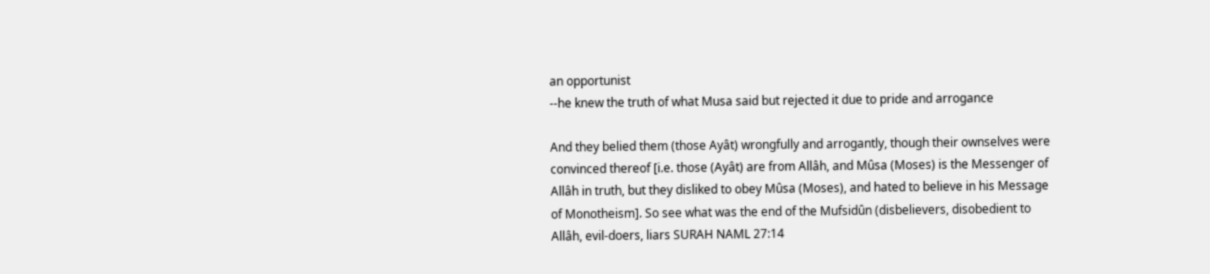an opportunist
--he knew the truth of what Musa said but rejected it due to pride and arrogance

And they belied them (those Ayât) wrongfully and arrogantly, though their ownselves were convinced thereof [i.e. those (Ayât) are from Allâh, and Mûsa (Moses) is the Messenger of Allâh in truth, but they disliked to obey Mûsa (Moses), and hated to believe in his Message of Monotheism]. So see what was the end of the Mufsidûn (disbelievers, disobedient to Allâh, evil-doers, liars SURAH NAML 27:14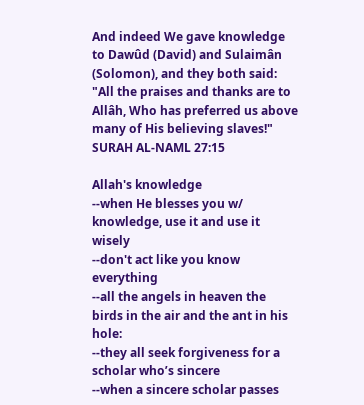And indeed We gave knowledge to Dawûd (David) and Sulaimân (Solomon), and they both said: "All the praises and thanks are to Allâh, Who has preferred us above many of His believing slaves!" SURAH AL-NAML 27:15

Allah's knowledge
--when He blesses you w/ knowledge, use it and use it wisely
--don't act like you know everything
--all the angels in heaven the birds in the air and the ant in his hole:
--they all seek forgiveness for a scholar who’s sincere
--when a sincere scholar passes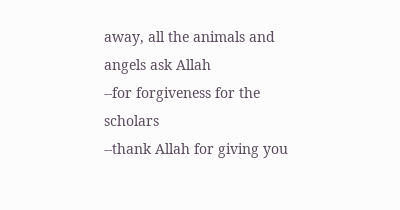away, all the animals and angels ask Allah
--for forgiveness for the scholars
--thank Allah for giving you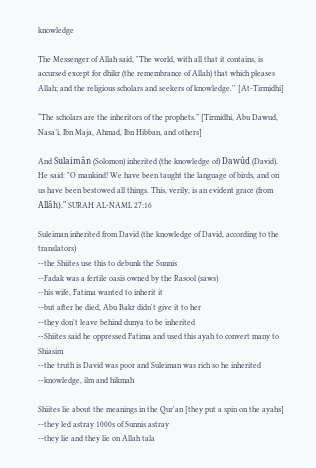knowledge

The Messenger of Allah said, "The world, with all that it contains, is accursed except for dhikr (the remembrance of Allah) that which pleases Allah; and the religious scholars and seekers of knowledge.'' [At-Tirmidhi]

“The scholars are the inheritors of the prophets.” [Tirmidhi, Abu Dawud, Nasa’i, Ibn Maja, Ahmad, Ibn Hibban, and others]

And Sulaimân (Solomon) inherited (the knowledge of) Dawûd (David). He said: "O mankind! We have been taught the language of birds, and on us have been bestowed all things. This, verily, is an evident grace (from Allâh)." SURAH AL-NAML 27:16

Suleiman inherited from David (the knowledge of David, according to the translators)
--the Shiites use this to debunk the Sunnis
--Fadak was a fertile oasis owned by the Rasool (saws)
--his wife, Fatima wanted to inherit it
--but after he died, Abu Bakr didn't give it to her
--they don't leave behind dunya to be inherited
--Shiites said he oppressed Fatima and used this ayah to convert many to Shiasim
--the truth is David was poor and Suleiman was rich so he inherited
--knowledge, ilm and hikmah

Shiites lie about the meanings in the Qur'an [they put a spin on the ayahs]
--they led astray 1000s of Sunnis astray
--they lie and they lie on Allah tala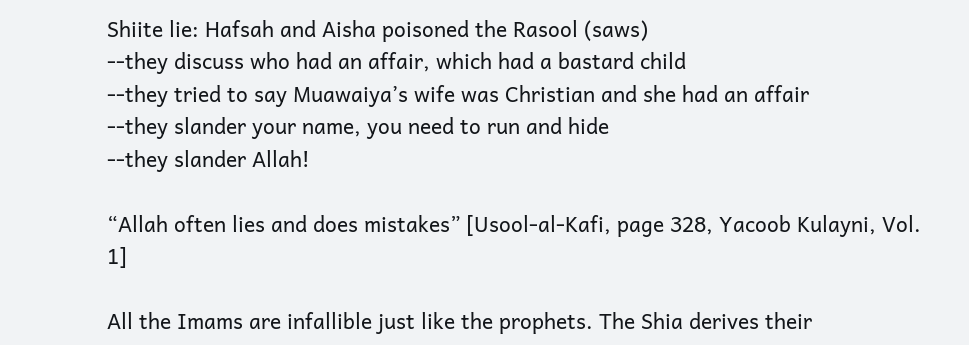Shiite lie: Hafsah and Aisha poisoned the Rasool (saws)
--they discuss who had an affair, which had a bastard child
--they tried to say Muawaiya’s wife was Christian and she had an affair
--they slander your name, you need to run and hide
--they slander Allah!

“Allah often lies and does mistakes” [Usool-al-Kafi, page 328, Yacoob Kulayni, Vol. 1]

All the Imams are infallible just like the prophets. The Shia derives their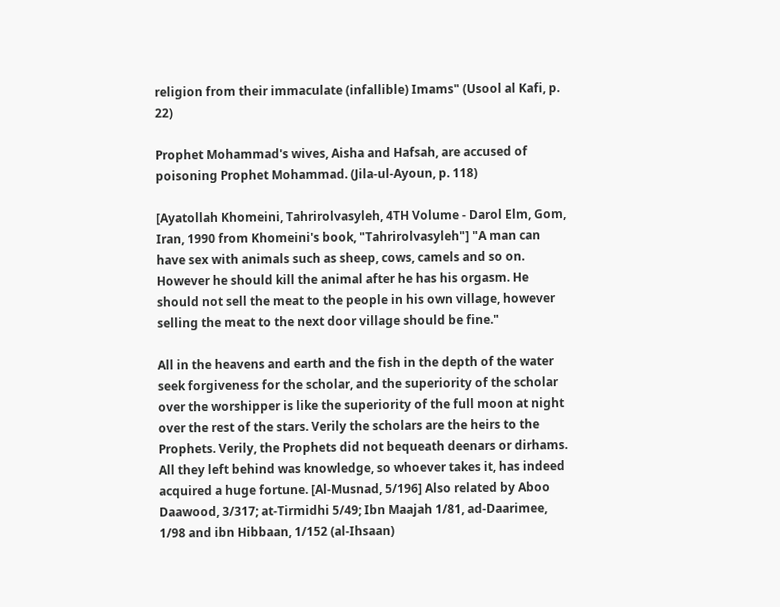religion from their immaculate (infallible) Imams" (Usool al Kafi, p. 22)

Prophet Mohammad's wives, Aisha and Hafsah, are accused of poisoning Prophet Mohammad. (Jila-ul-Ayoun, p. 118)

[Ayatollah Khomeini, Tahrirolvasyleh, 4TH Volume - Darol Elm, Gom, Iran, 1990 from Khomeini's book, "Tahrirolvasyleh"] "A man can have sex with animals such as sheep, cows, camels and so on. However he should kill the animal after he has his orgasm. He should not sell the meat to the people in his own village, however selling the meat to the next door village should be fine."

All in the heavens and earth and the fish in the depth of the water seek forgiveness for the scholar, and the superiority of the scholar over the worshipper is like the superiority of the full moon at night over the rest of the stars. Verily the scholars are the heirs to the Prophets. Verily, the Prophets did not bequeath deenars or dirhams. All they left behind was knowledge, so whoever takes it, has indeed acquired a huge fortune. [Al-Musnad, 5/196] Also related by Aboo Daawood, 3/317; at-Tirmidhi 5/49; Ibn Maajah 1/81, ad-Daarimee, 1/98 and ibn Hibbaan, 1/152 (al-Ihsaan)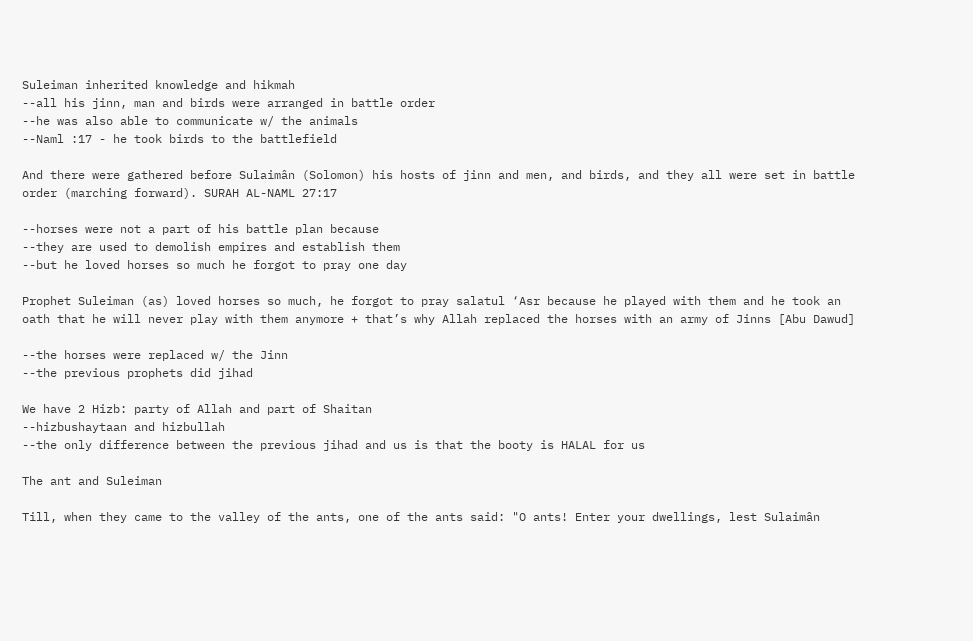Suleiman inherited knowledge and hikmah
--all his jinn, man and birds were arranged in battle order
--he was also able to communicate w/ the animals
--Naml :17 - he took birds to the battlefield

And there were gathered before Sulaimân (Solomon) his hosts of jinn and men, and birds, and they all were set in battle order (marching forward). SURAH AL-NAML 27:17

--horses were not a part of his battle plan because
--they are used to demolish empires and establish them
--but he loved horses so much he forgot to pray one day

Prophet Suleiman (as) loved horses so much, he forgot to pray salatul ‘Asr because he played with them and he took an oath that he will never play with them anymore + that’s why Allah replaced the horses with an army of Jinns [Abu Dawud]

--the horses were replaced w/ the Jinn
--the previous prophets did jihad

We have 2 Hizb: party of Allah and part of Shaitan
--hizbushaytaan and hizbullah
--the only difference between the previous jihad and us is that the booty is HALAL for us

The ant and Suleiman

Till, when they came to the valley of the ants, one of the ants said: "O ants! Enter your dwellings, lest Sulaimân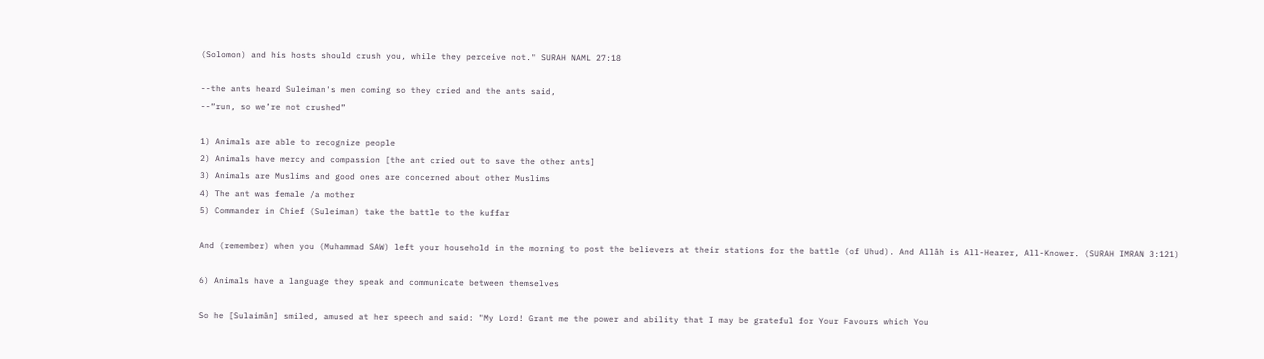(Solomon) and his hosts should crush you, while they perceive not." SURAH NAML 27:18

--the ants heard Suleiman's men coming so they cried and the ants said,
--“run, so we’re not crushed”

1) Animals are able to recognize people
2) Animals have mercy and compassion [the ant cried out to save the other ants]
3) Animals are Muslims and good ones are concerned about other Muslims
4) The ant was female /a mother
5) Commander in Chief (Suleiman) take the battle to the kuffar

And (remember) when you (Muhammad SAW) left your household in the morning to post the believers at their stations for the battle (of Uhud). And Allâh is All-Hearer, All-Knower. (SURAH IMRAN 3:121)

6) Animals have a language they speak and communicate between themselves

So he [Sulaimân] smiled, amused at her speech and said: "My Lord! Grant me the power and ability that I may be grateful for Your Favours which You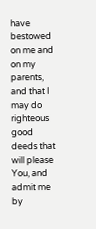have bestowed on me and on my parents, and that I may do righteous good deeds that will please You, and admit me by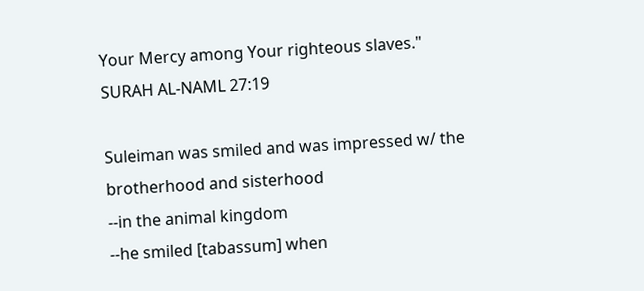Your Mercy among Your righteous slaves." SURAH AL-NAML 27:19

Suleiman was smiled and was impressed w/ the brotherhood and sisterhood
--in the animal kingdom
--he smiled [tabassum] when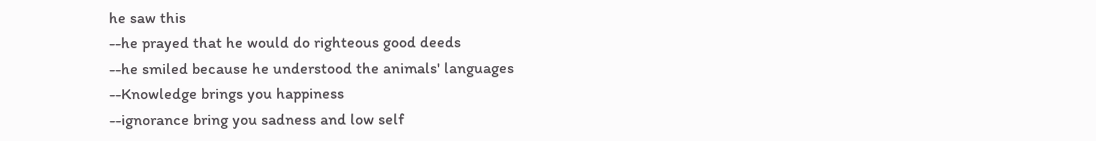he saw this
--he prayed that he would do righteous good deeds
--he smiled because he understood the animals' languages
--Knowledge brings you happiness
--ignorance bring you sadness and low self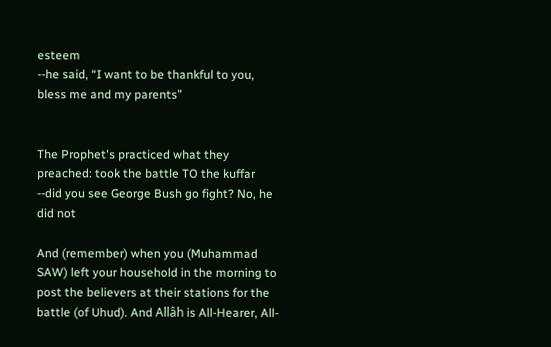esteem
--he said, “I want to be thankful to you, bless me and my parents”


The Prophet's practiced what they preached: took the battle TO the kuffar
--did you see George Bush go fight? No, he did not

And (remember) when you (Muhammad SAW) left your household in the morning to post the believers at their stations for the battle (of Uhud). And Allâh is All-Hearer, All-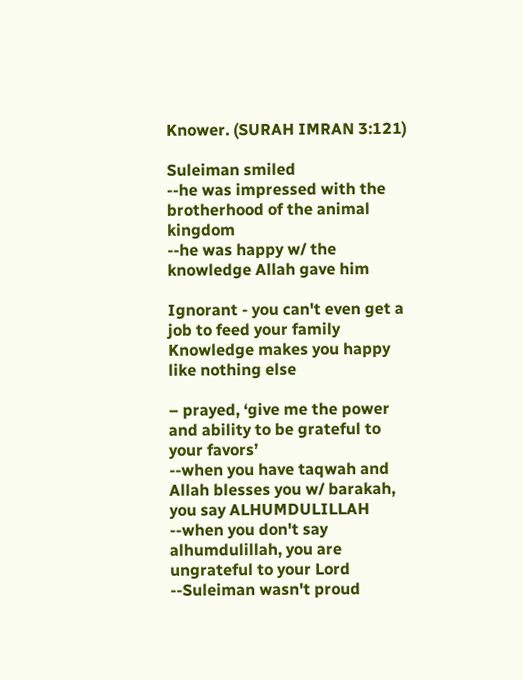Knower. (SURAH IMRAN 3:121)

Suleiman smiled
--he was impressed with the brotherhood of the animal kingdom
--he was happy w/ the knowledge Allah gave him

Ignorant - you can't even get a job to feed your family
Knowledge makes you happy like nothing else

– prayed, ‘give me the power and ability to be grateful to your favors’
--when you have taqwah and Allah blesses you w/ barakah, you say ALHUMDULILLAH
--when you don't say alhumdulillah, you are ungrateful to your Lord
--Suleiman wasn't proud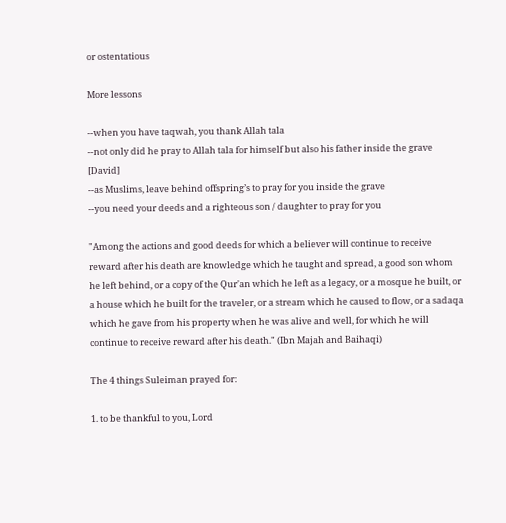or ostentatious

More lessons

--when you have taqwah, you thank Allah tala
--not only did he pray to Allah tala for himself but also his father inside the grave [David]
--as Muslims, leave behind offspring’s to pray for you inside the grave
--you need your deeds and a righteous son / daughter to pray for you

"Among the actions and good deeds for which a believer will continue to receive reward after his death are knowledge which he taught and spread, a good son whom he left behind, or a copy of the Qur'an which he left as a legacy, or a mosque he built, or a house which he built for the traveler, or a stream which he caused to flow, or a sadaqa which he gave from his property when he was alive and well, for which he will continue to receive reward after his death." (Ibn Majah and Baihaqi)

The 4 things Suleiman prayed for:

1. to be thankful to you, Lord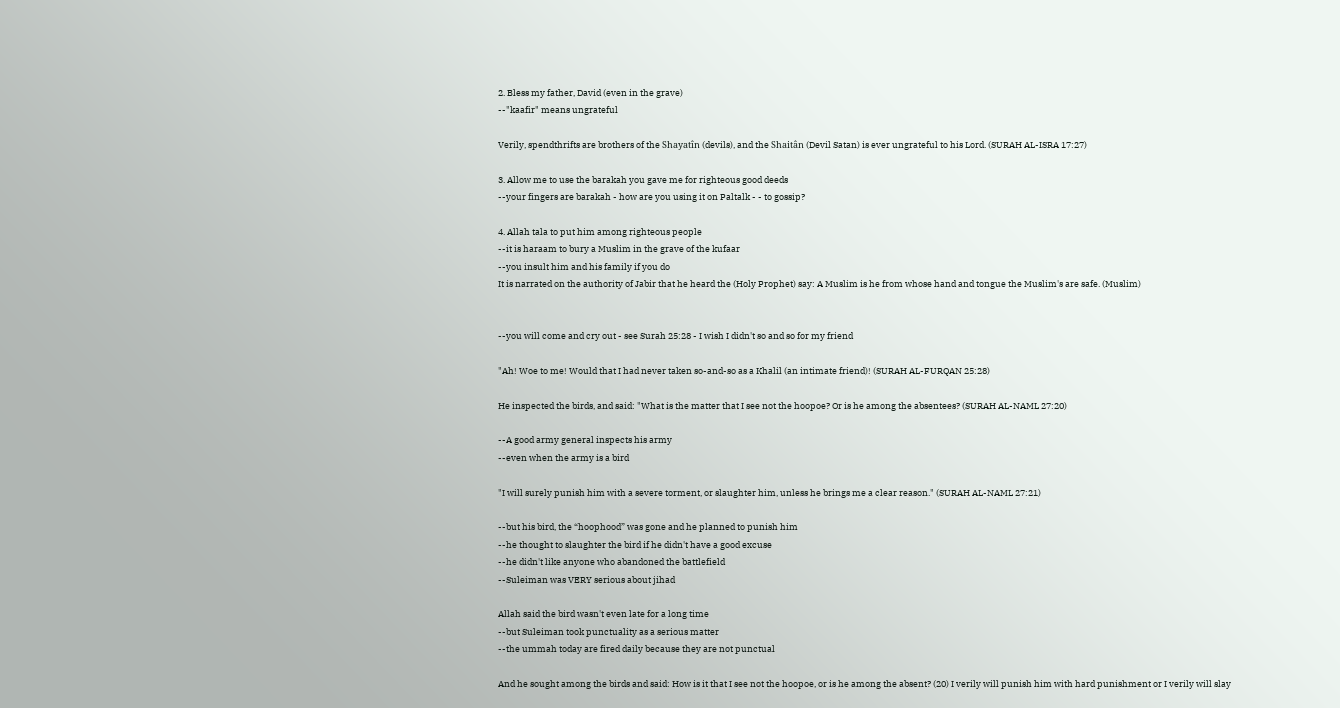2. Bless my father, David (even in the grave)
--"kaafir" means ungrateful

Verily, spendthrifts are brothers of the Shayatîn (devils), and the Shaitân (Devil Satan) is ever ungrateful to his Lord. (SURAH AL-ISRA 17:27)

3. Allow me to use the barakah you gave me for righteous good deeds
--your fingers are barakah - how are you using it on Paltalk - - to gossip?

4. Allah tala to put him among righteous people
--it is haraam to bury a Muslim in the grave of the kufaar
--you insult him and his family if you do
It is narrated on the authority of Jabir that he heard the (Holy Prophet) say: A Muslim is he from whose hand and tongue the Muslim's are safe. (Muslim)


--you will come and cry out - see Surah 25:28 - I wish I didn't so and so for my friend

"Ah! Woe to me! Would that I had never taken so-and-so as a Khalil (an intimate friend)! (SURAH AL-FURQAN 25:28)

He inspected the birds, and said: "What is the matter that I see not the hoopoe? Or is he among the absentees? (SURAH AL-NAML 27:20)

--A good army general inspects his army
--even when the army is a bird

"I will surely punish him with a severe torment, or slaughter him, unless he brings me a clear reason." (SURAH AL-NAML 27:21)

--but his bird, the “hoophood” was gone and he planned to punish him
--he thought to slaughter the bird if he didn't have a good excuse
--he didn't like anyone who abandoned the battlefield
--Suleiman was VERY serious about jihad

Allah said the bird wasn't even late for a long time
--but Suleiman took punctuality as a serious matter
--the ummah today are fired daily because they are not punctual

And he sought among the birds and said: How is it that I see not the hoopoe, or is he among the absent? (20) I verily will punish him with hard punishment or I verily will slay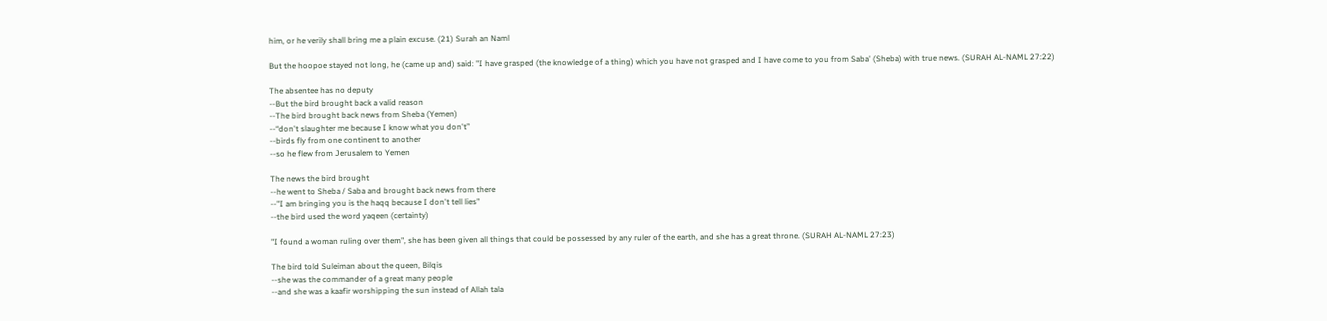him, or he verily shall bring me a plain excuse. (21) Surah an Naml

But the hoopoe stayed not long, he (came up and) said: "I have grasped (the knowledge of a thing) which you have not grasped and I have come to you from Saba' (Sheba) with true news. (SURAH AL-NAML 27:22)

The absentee has no deputy
--But the bird brought back a valid reason
--The bird brought back news from Sheba (Yemen)
--“don't slaughter me because I know what you don't”
--birds fly from one continent to another
--so he flew from Jerusalem to Yemen

The news the bird brought
--he went to Sheba / Saba and brought back news from there
--"I am bringing you is the haqq because I don't tell lies"
--the bird used the word yaqeen (certainty)

"I found a woman ruling over them", she has been given all things that could be possessed by any ruler of the earth, and she has a great throne. (SURAH AL-NAML 27:23)

The bird told Suleiman about the queen, Bilqis
--she was the commander of a great many people
--and she was a kaafir worshipping the sun instead of Allah tala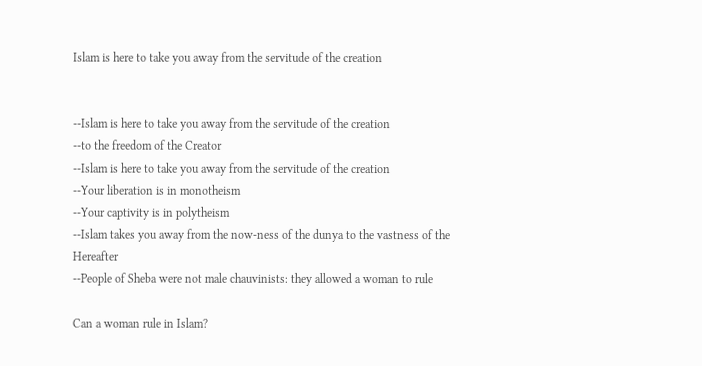Islam is here to take you away from the servitude of the creation


--Islam is here to take you away from the servitude of the creation
--to the freedom of the Creator
--Islam is here to take you away from the servitude of the creation
--Your liberation is in monotheism
--Your captivity is in polytheism
--Islam takes you away from the now-ness of the dunya to the vastness of the Hereafter
--People of Sheba were not male chauvinists: they allowed a woman to rule

Can a woman rule in Islam?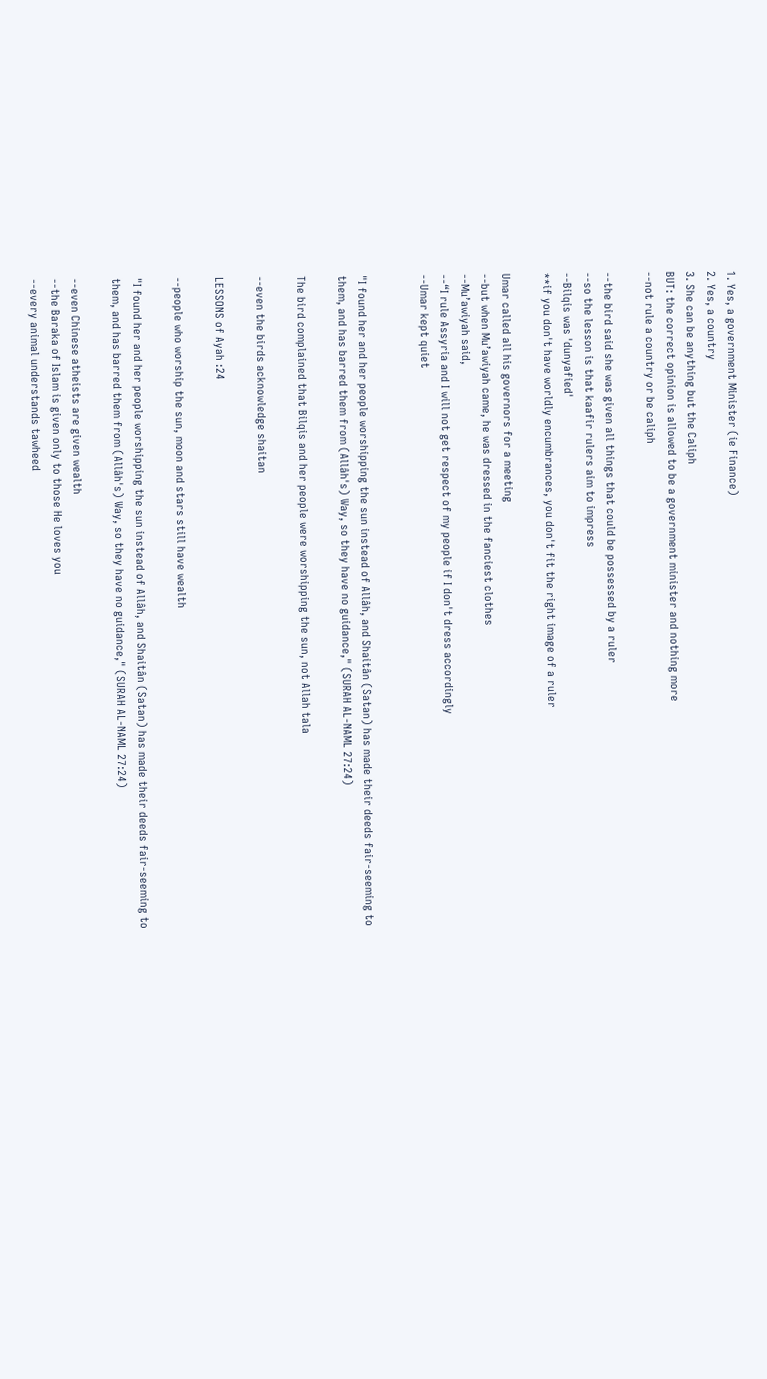1. Yes, a government Minister (ie Finance)
2. Yes, a country
3. She can be anything but the Caliph
BUT: the correct opinion is allowed to be a government minister and nothing more
--not rule a country or be caliph

--the bird said she was given all things that could be possessed by a ruler
--so the lesson is that kaafir rulers aim to impress
--Bilqis was 'dunyafied'
**if you don't have worldly encumbrances, you don't fit the right image of a ruler

Umar called all his governors for a meeting
--but when Mu’awiyah came, he was dressed in the fanciest clothes
--Mu’awiyah said,
--“I rule Assyria and I will not get respect of my people if I don't dress accordingly
--Umar kept quiet


"I found her and her people worshipping the sun instead of Allâh, and Shaitân (Satan) has made their deeds fair-seeming to them, and has barred them from (Allâh's) Way, so they have no guidance," (SURAH AL-NAML 27:24)

The bird complained that Bilqis and her people were worshipping the sun, not Allah tala

--even the birds acknowledge shaitan

LESSONS of Ayah :24

--people who worship the sun, moon and stars still have wealth

"I found her and her people worshipping the sun instead of Allâh, and Shaitân (Satan) has made their deeds fair-seeming to them, and has barred them from (Allâh's) Way, so they have no guidance," (SURAH AL-NAML 27:24)

--even Chinese atheists are given wealth
--the Baraka of Islam is given only to those He loves you
--every animal understands tawheed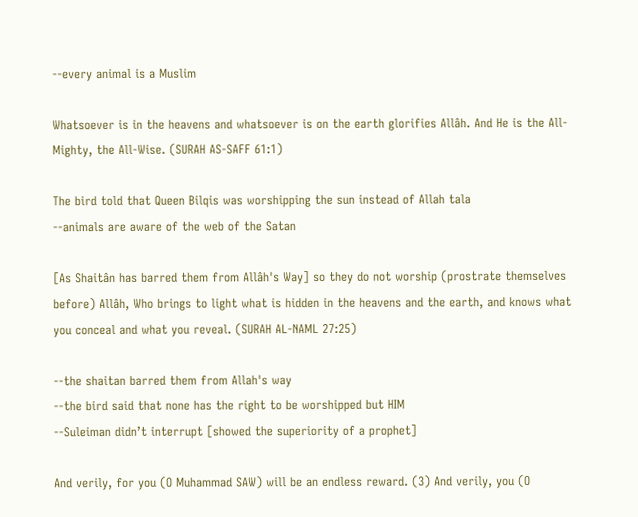--every animal is a Muslim

Whatsoever is in the heavens and whatsoever is on the earth glorifies Allâh. And He is the All-Mighty, the All-Wise. (SURAH AS-SAFF 61:1)

The bird told that Queen Bilqis was worshipping the sun instead of Allah tala
--animals are aware of the web of the Satan

[As Shaitân has barred them from Allâh's Way] so they do not worship (prostrate themselves before) Allâh, Who brings to light what is hidden in the heavens and the earth, and knows what you conceal and what you reveal. (SURAH AL-NAML 27:25)

--the shaitan barred them from Allah's way
--the bird said that none has the right to be worshipped but HIM
--Suleiman didn’t interrupt [showed the superiority of a prophet]

And verily, for you (O Muhammad SAW) will be an endless reward. (3) And verily, you (O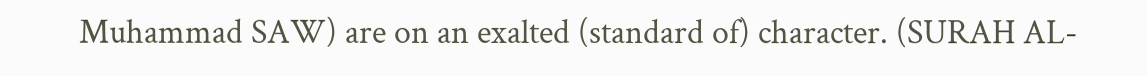Muhammad SAW) are on an exalted (standard of) character. (SURAH AL-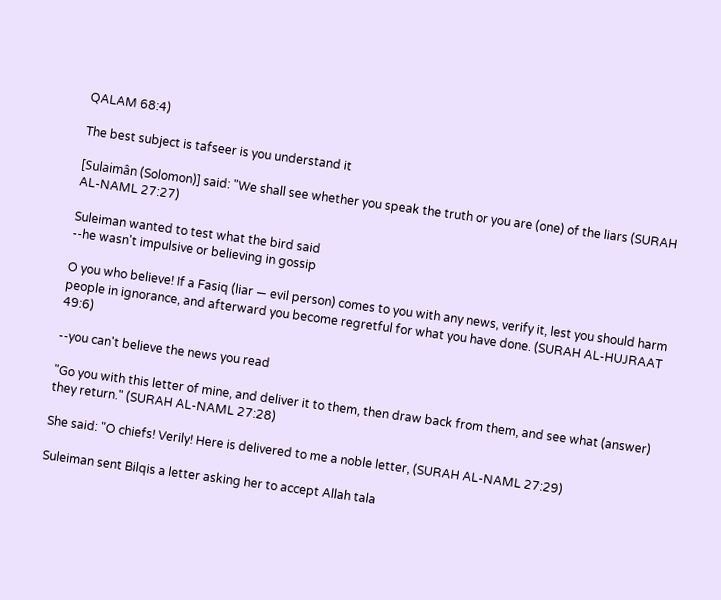QALAM 68:4)

The best subject is tafseer is you understand it

[Sulaimân (Solomon)] said: "We shall see whether you speak the truth or you are (one) of the liars (SURAH AL-NAML 27:27)

Suleiman wanted to test what the bird said
--he wasn't impulsive or believing in gossip

O you who believe! If a Fasiq (liar — evil person) comes to you with any news, verify it, lest you should harm people in ignorance, and afterward you become regretful for what you have done. (SURAH AL-HUJRAAT 49:6)

--you can't believe the news you read

"Go you with this letter of mine, and deliver it to them, then draw back from them, and see what (answer) they return." (SURAH AL-NAML 27:28)

She said: "O chiefs! Verily! Here is delivered to me a noble letter, (SURAH AL-NAML 27:29)

Suleiman sent Bilqis a letter asking her to accept Allah tala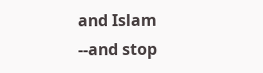and Islam
--and stop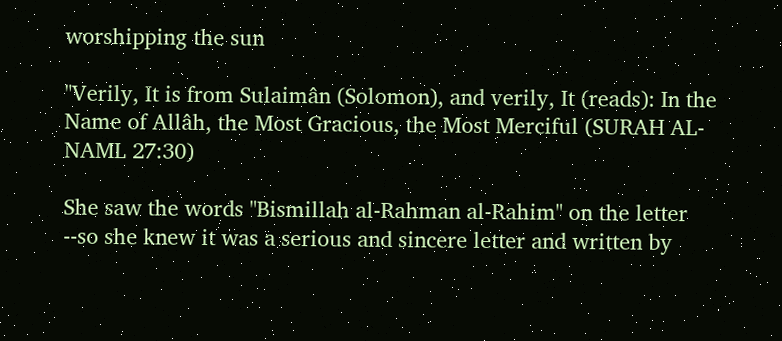worshipping the sun

"Verily, It is from Sulaimân (Solomon), and verily, It (reads): In the Name of Allâh, the Most Gracious, the Most Merciful (SURAH AL-NAML 27:30)

She saw the words "Bismillah al-Rahman al-Rahim" on the letter
--so she knew it was a serious and sincere letter and written by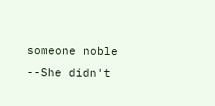someone noble
--She didn't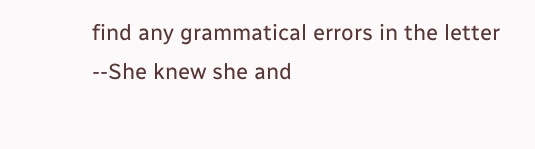find any grammatical errors in the letter
--She knew she and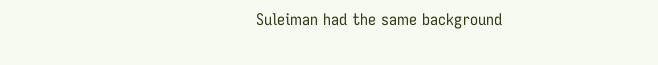Suleiman had the same background